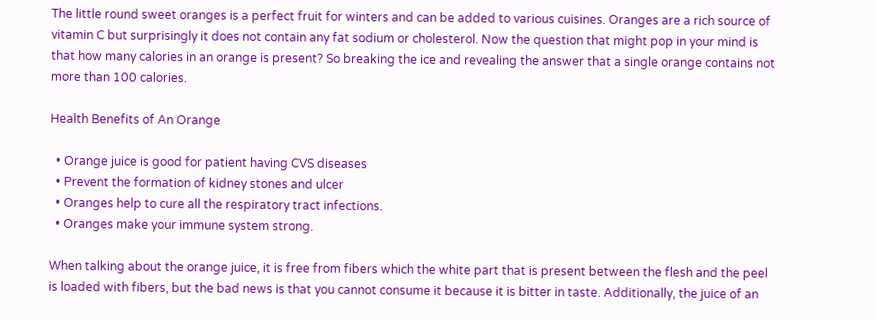The little round sweet oranges is a perfect fruit for winters and can be added to various cuisines. Oranges are a rich source of vitamin C but surprisingly it does not contain any fat sodium or cholesterol. Now the question that might pop in your mind is that how many calories in an orange is present? So breaking the ice and revealing the answer that a single orange contains not more than 100 calories.

Health Benefits of An Orange

  • Orange juice is good for patient having CVS diseases
  • Prevent the formation of kidney stones and ulcer
  • Oranges help to cure all the respiratory tract infections.
  • Oranges make your immune system strong.

When talking about the orange juice, it is free from fibers which the white part that is present between the flesh and the peel is loaded with fibers, but the bad news is that you cannot consume it because it is bitter in taste. Additionally, the juice of an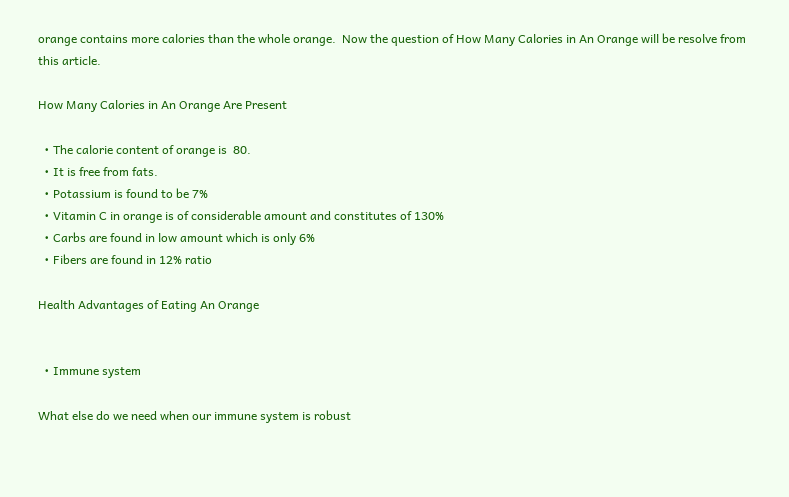orange contains more calories than the whole orange.  Now the question of How Many Calories in An Orange will be resolve from this article.

How Many Calories in An Orange Are Present

  • The calorie content of orange is  80.
  • It is free from fats.
  • Potassium is found to be 7%
  • Vitamin C in orange is of considerable amount and constitutes of 130%
  • Carbs are found in low amount which is only 6%
  • Fibers are found in 12% ratio

Health Advantages of Eating An Orange


  • Immune system

What else do we need when our immune system is robust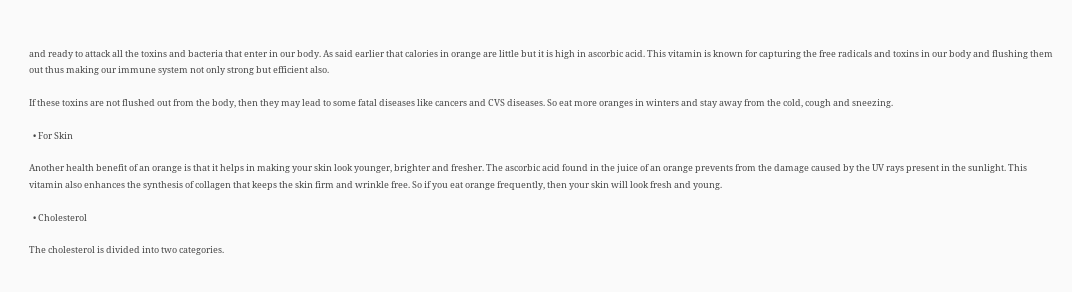and ready to attack all the toxins and bacteria that enter in our body. As said earlier that calories in orange are little but it is high in ascorbic acid. This vitamin is known for capturing the free radicals and toxins in our body and flushing them out thus making our immune system not only strong but efficient also.

If these toxins are not flushed out from the body, then they may lead to some fatal diseases like cancers and CVS diseases. So eat more oranges in winters and stay away from the cold, cough and sneezing.

  • For Skin

Another health benefit of an orange is that it helps in making your skin look younger, brighter and fresher. The ascorbic acid found in the juice of an orange prevents from the damage caused by the UV rays present in the sunlight. This vitamin also enhances the synthesis of collagen that keeps the skin firm and wrinkle free. So if you eat orange frequently, then your skin will look fresh and young.

  • Cholesterol

The cholesterol is divided into two categories.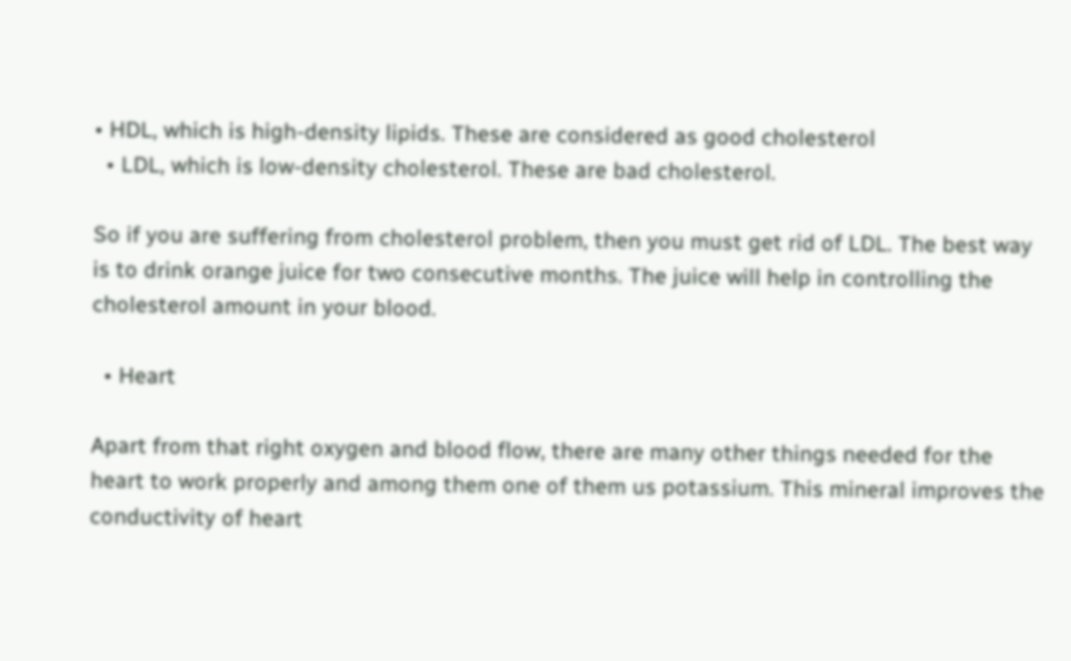• HDL, which is high-density lipids. These are considered as good cholesterol
  • LDL, which is low-density cholesterol. These are bad cholesterol.

So if you are suffering from cholesterol problem, then you must get rid of LDL. The best way is to drink orange juice for two consecutive months. The juice will help in controlling the cholesterol amount in your blood.

  • Heart

Apart from that right oxygen and blood flow, there are many other things needed for the heart to work properly and among them one of them us potassium. This mineral improves the conductivity of heart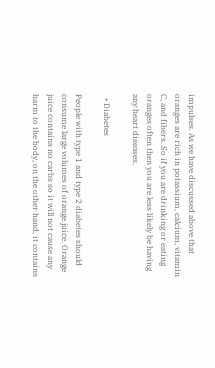impulses. As we have discussed above that oranges are rich in potassium, calcium, vitamin C, and fibers. So if you are drinking or eating oranges often then you are less likely be having any heart diseases.

  • Diabetes

People with type 1 and type 2 diabetes should consume large volumes of orange juice. Orange juice contains no carbs so it will not cause any harm to the body, on the other hand, it contains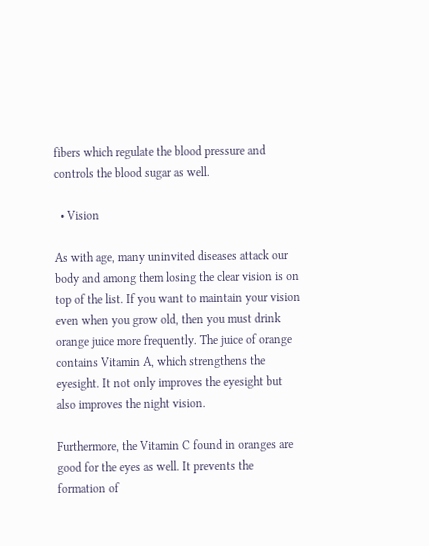fibers which regulate the blood pressure and controls the blood sugar as well.

  • Vision

As with age, many uninvited diseases attack our body and among them losing the clear vision is on top of the list. If you want to maintain your vision even when you grow old, then you must drink orange juice more frequently. The juice of orange contains Vitamin A, which strengthens the eyesight. It not only improves the eyesight but also improves the night vision.

Furthermore, the Vitamin C found in oranges are good for the eyes as well. It prevents the formation of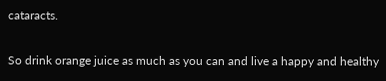cataracts.

So drink orange juice as much as you can and live a happy and healthy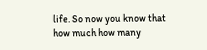life. So now you know that how much how many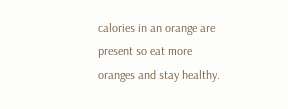calories in an orange are present so eat more oranges and stay healthy.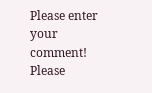Please enter your comment!
Please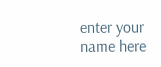enter your name here